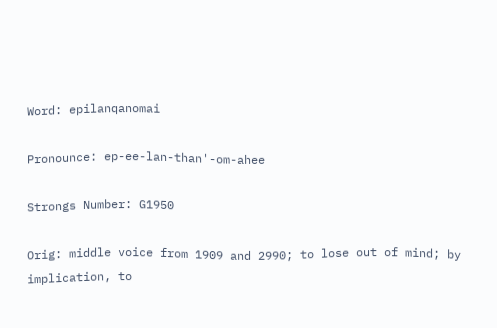Word: epilanqanomai

Pronounce: ep-ee-lan-than'-om-ahee

Strongs Number: G1950

Orig: middle voice from 1909 and 2990; to lose out of mind; by implication, to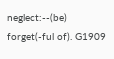neglect:--(be) forget(-ful of). G1909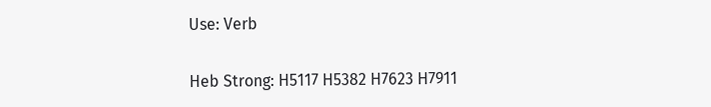Use: Verb

Heb Strong: H5117 H5382 H7623 H7911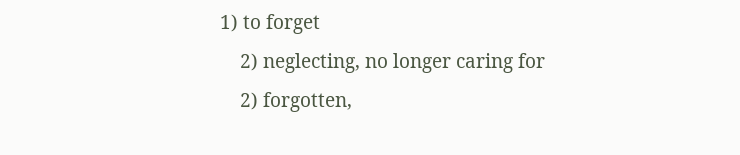1) to forget
    2) neglecting, no longer caring for
    2) forgotten,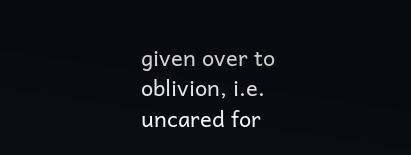given over to oblivion, i.e. uncared for